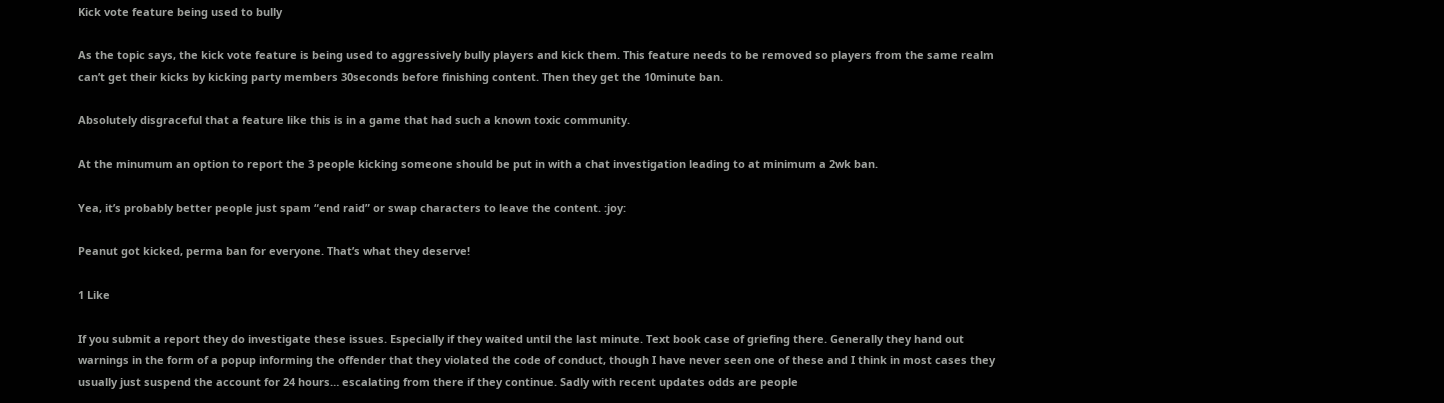Kick vote feature being used to bully

As the topic says, the kick vote feature is being used to aggressively bully players and kick them. This feature needs to be removed so players from the same realm can’t get their kicks by kicking party members 30seconds before finishing content. Then they get the 10minute ban.

Absolutely disgraceful that a feature like this is in a game that had such a known toxic community.

At the minumum an option to report the 3 people kicking someone should be put in with a chat investigation leading to at minimum a 2wk ban.

Yea, it’s probably better people just spam “end raid” or swap characters to leave the content. :joy:

Peanut got kicked, perma ban for everyone. That’s what they deserve!

1 Like

If you submit a report they do investigate these issues. Especially if they waited until the last minute. Text book case of griefing there. Generally they hand out warnings in the form of a popup informing the offender that they violated the code of conduct, though I have never seen one of these and I think in most cases they usually just suspend the account for 24 hours… escalating from there if they continue. Sadly with recent updates odds are people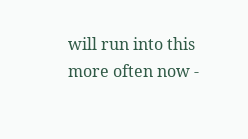will run into this more often now -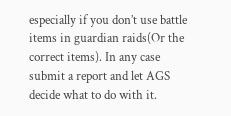especially if you don’t use battle items in guardian raids(Or the correct items). In any case submit a report and let AGS decide what to do with it.